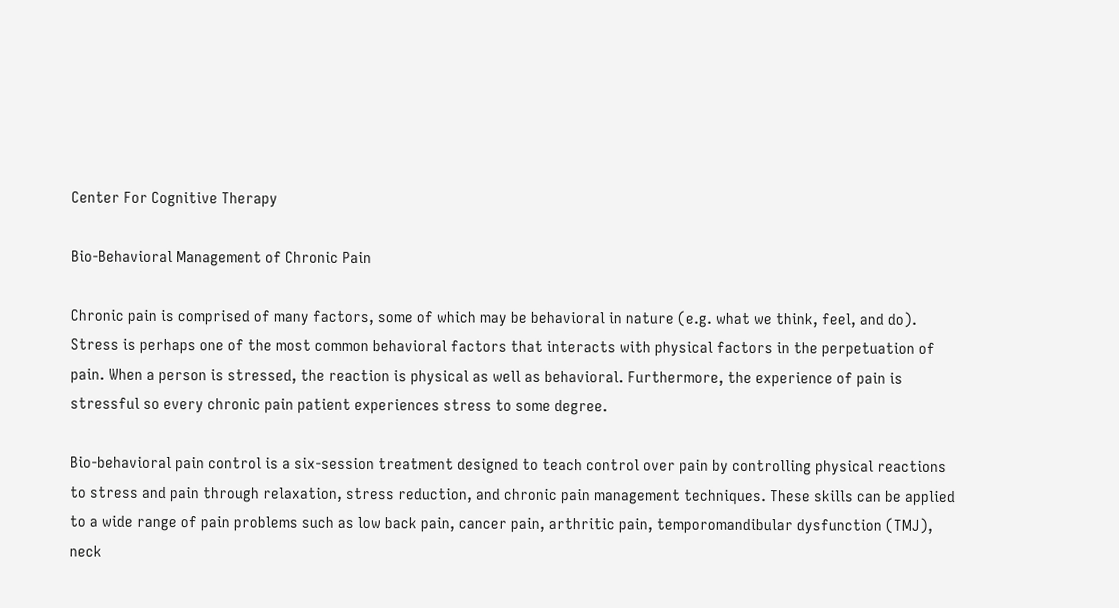Center For Cognitive Therapy

Bio-Behavioral Management of Chronic Pain

Chronic pain is comprised of many factors, some of which may be behavioral in nature (e.g. what we think, feel, and do). Stress is perhaps one of the most common behavioral factors that interacts with physical factors in the perpetuation of pain. When a person is stressed, the reaction is physical as well as behavioral. Furthermore, the experience of pain is stressful so every chronic pain patient experiences stress to some degree.

Bio-behavioral pain control is a six-session treatment designed to teach control over pain by controlling physical reactions to stress and pain through relaxation, stress reduction, and chronic pain management techniques. These skills can be applied to a wide range of pain problems such as low back pain, cancer pain, arthritic pain, temporomandibular dysfunction (TMJ), neck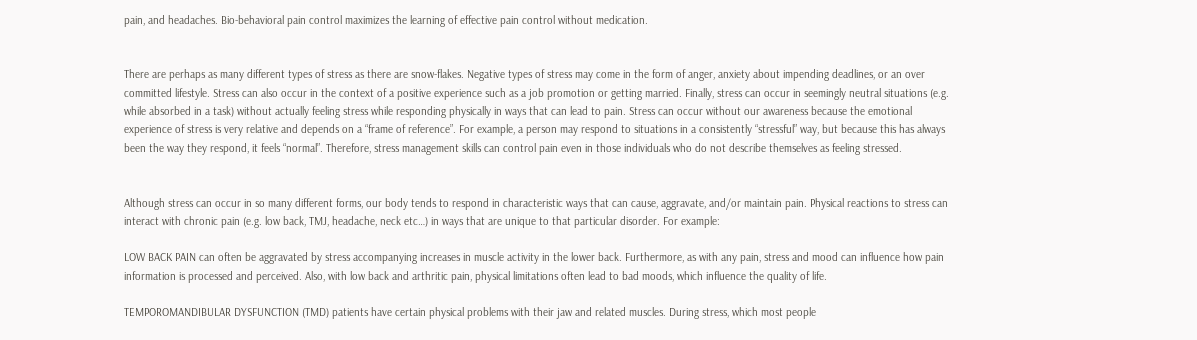pain, and headaches. Bio-behavioral pain control maximizes the learning of effective pain control without medication.


There are perhaps as many different types of stress as there are snow-flakes. Negative types of stress may come in the form of anger, anxiety about impending deadlines, or an over committed lifestyle. Stress can also occur in the context of a positive experience such as a job promotion or getting married. Finally, stress can occur in seemingly neutral situations (e.g. while absorbed in a task) without actually feeling stress while responding physically in ways that can lead to pain. Stress can occur without our awareness because the emotional experience of stress is very relative and depends on a “frame of reference”. For example, a person may respond to situations in a consistently “stressful” way, but because this has always been the way they respond, it feels “normal”. Therefore, stress management skills can control pain even in those individuals who do not describe themselves as feeling stressed.


Although stress can occur in so many different forms, our body tends to respond in characteristic ways that can cause, aggravate, and/or maintain pain. Physical reactions to stress can interact with chronic pain (e.g. low back, TMJ, headache, neck etc…) in ways that are unique to that particular disorder. For example:

LOW BACK PAIN can often be aggravated by stress accompanying increases in muscle activity in the lower back. Furthermore, as with any pain, stress and mood can influence how pain information is processed and perceived. Also, with low back and arthritic pain, physical limitations often lead to bad moods, which influence the quality of life.

TEMPOROMANDIBULAR DYSFUNCTION (TMD) patients have certain physical problems with their jaw and related muscles. During stress, which most people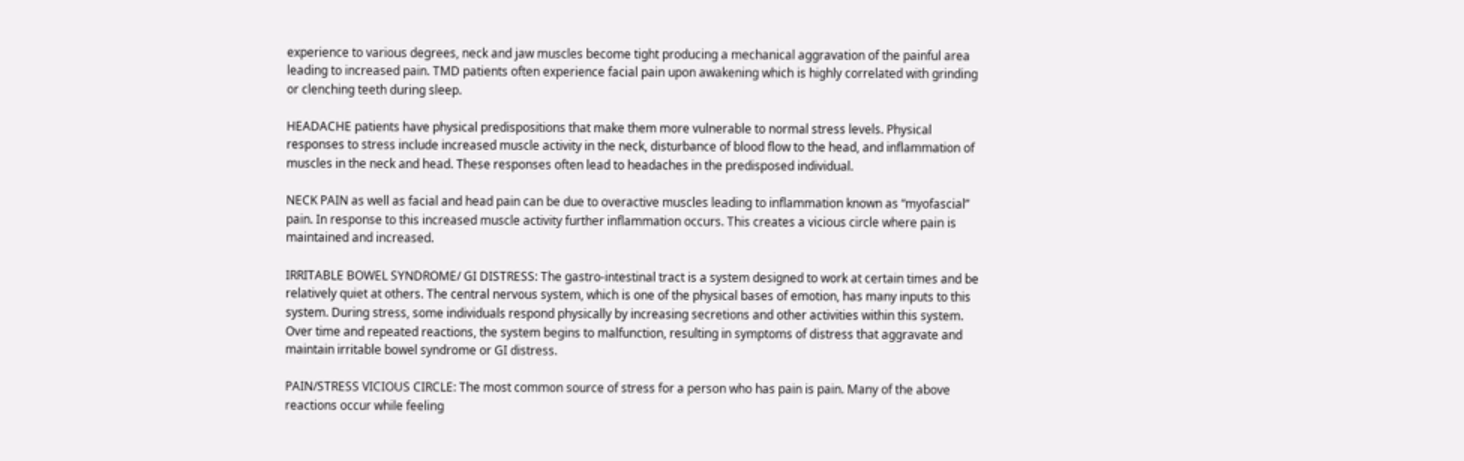experience to various degrees, neck and jaw muscles become tight producing a mechanical aggravation of the painful area leading to increased pain. TMD patients often experience facial pain upon awakening which is highly correlated with grinding or clenching teeth during sleep.

HEADACHE patients have physical predispositions that make them more vulnerable to normal stress levels. Physical responses to stress include increased muscle activity in the neck, disturbance of blood flow to the head, and inflammation of muscles in the neck and head. These responses often lead to headaches in the predisposed individual.

NECK PAIN as well as facial and head pain can be due to overactive muscles leading to inflammation known as “myofascial” pain. In response to this increased muscle activity further inflammation occurs. This creates a vicious circle where pain is maintained and increased.

IRRITABLE BOWEL SYNDROME/ GI DISTRESS: The gastro-intestinal tract is a system designed to work at certain times and be relatively quiet at others. The central nervous system, which is one of the physical bases of emotion, has many inputs to this system. During stress, some individuals respond physically by increasing secretions and other activities within this system. Over time and repeated reactions, the system begins to malfunction, resulting in symptoms of distress that aggravate and maintain irritable bowel syndrome or GI distress.

PAIN/STRESS VICIOUS CIRCLE: The most common source of stress for a person who has pain is pain. Many of the above reactions occur while feeling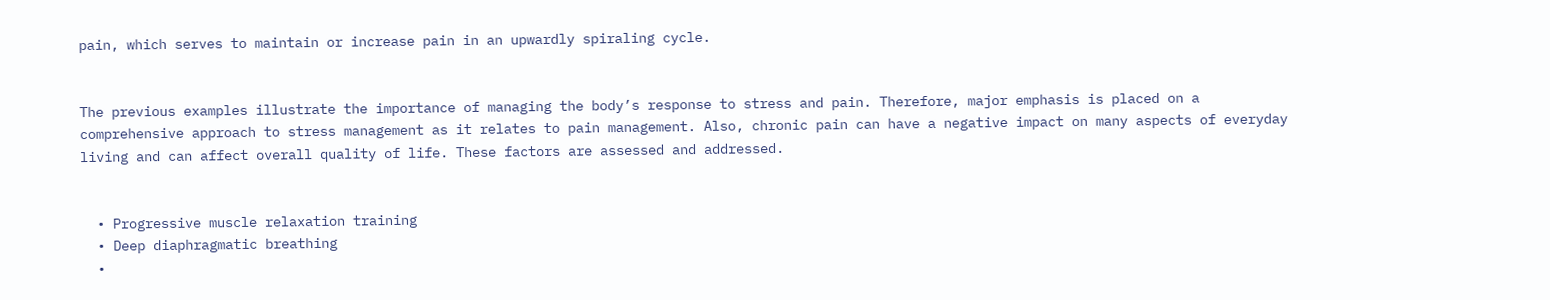pain, which serves to maintain or increase pain in an upwardly spiraling cycle.


The previous examples illustrate the importance of managing the body’s response to stress and pain. Therefore, major emphasis is placed on a comprehensive approach to stress management as it relates to pain management. Also, chronic pain can have a negative impact on many aspects of everyday living and can affect overall quality of life. These factors are assessed and addressed.


  • Progressive muscle relaxation training
  • Deep diaphragmatic breathing
  •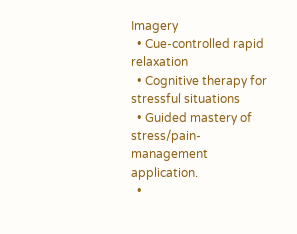Imagery
  • Cue-controlled rapid relaxation
  • Cognitive therapy for stressful situations
  • Guided mastery of stress/pain-management application.
  •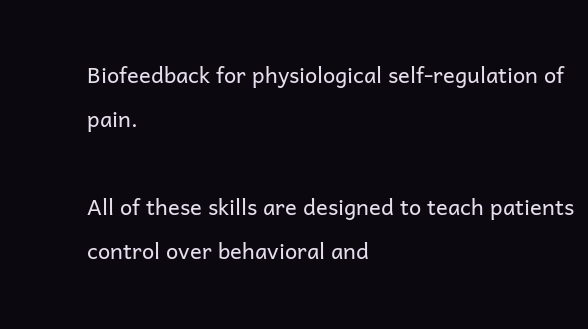Biofeedback for physiological self-regulation of pain.

All of these skills are designed to teach patients control over behavioral and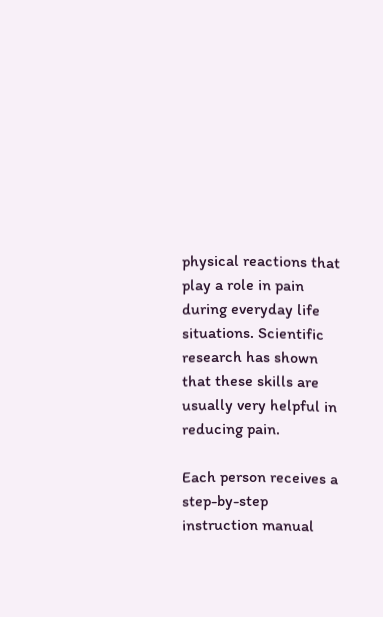physical reactions that play a role in pain during everyday life situations. Scientific research has shown that these skills are usually very helpful in reducing pain.

Each person receives a step-by-step instruction manual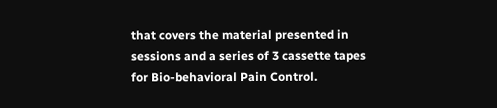that covers the material presented in sessions and a series of 3 cassette tapes for Bio-behavioral Pain Control.